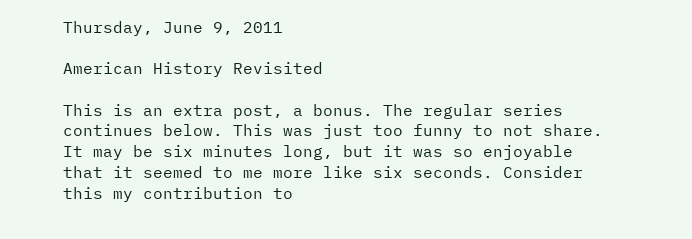Thursday, June 9, 2011

American History Revisited

This is an extra post, a bonus. The regular series continues below. This was just too funny to not share. It may be six minutes long, but it was so enjoyable that it seemed to me more like six seconds. Consider this my contribution to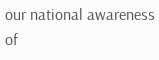our national awareness of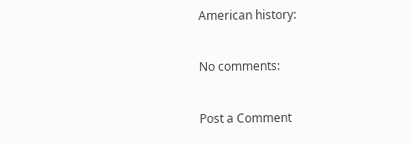American history:

No comments:

Post a Comment